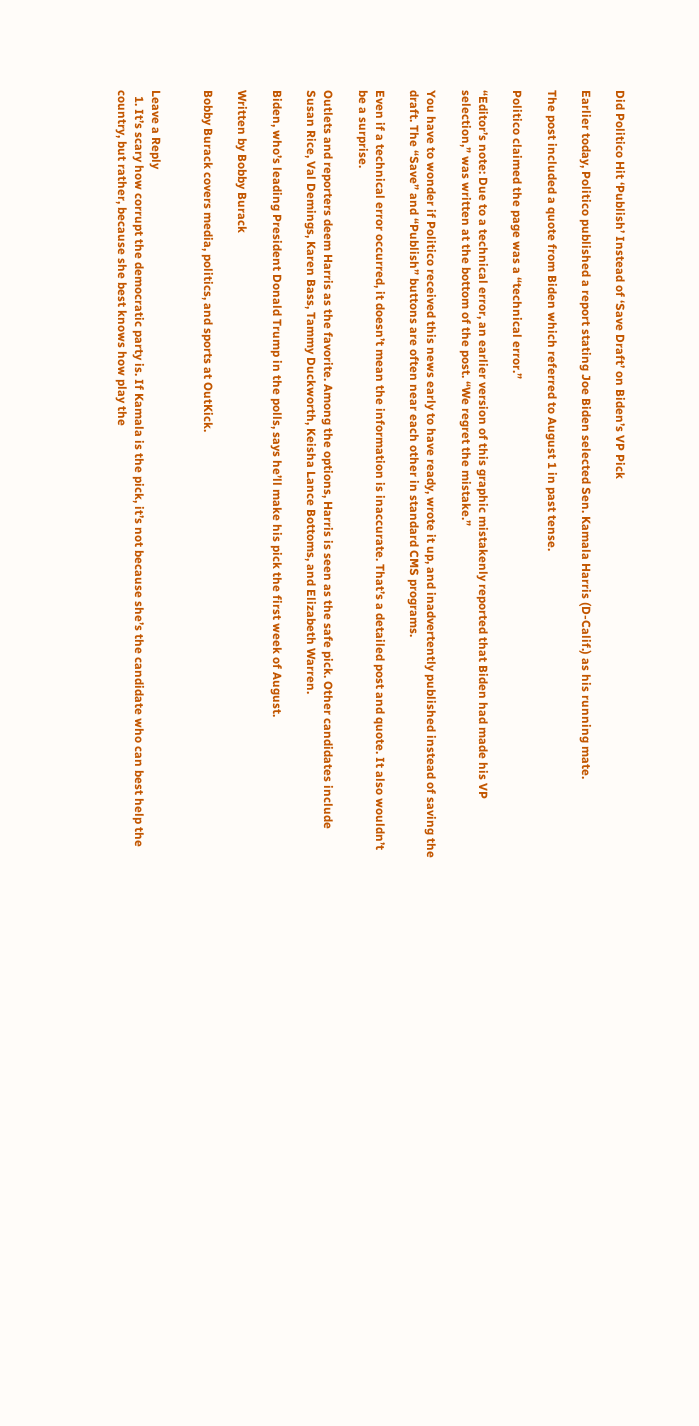Did Politico Hit ‘Publish’ Instead of ‘Save Draft’ on Biden’s VP Pick

Earlier today, Politico published a report stating Joe Biden selected Sen. Kamala Harris (D-Calif.) as his running mate.

The post included a quote from Biden which referred to August 1 in past tense.

Politico claimed the page was a “technical error.”

“Editor’s note: Due to a technical error, an earlier version of this graphic mistakenly reported that Biden had made his VP selection,” was written at the bottom of the post. “We regret the mistake.”

You have to wonder if Politico received this news early to have ready, wrote it up, and inadvertently published instead of saving the draft. The “Save” and “Publish” buttons are often near each other in standard CMS programs.

Even if a technical error occurred, it doesn’t mean the information is inaccurate. That’s a detailed post and quote. It also wouldn’t be a surprise.

Outlets and reporters deem Harris as the favorite. Among the options, Harris is seen as the safe pick. Other candidates include Susan Rice, Val Demings, Karen Bass, Tammy Duckworth, Keisha Lance Bottoms, and Elizabeth Warren.

Biden, who’s leading President Donald Trump in the polls, says he’ll make his pick the first week of August.

Written by Bobby Burack

Bobby Burack covers media, politics, and sports at OutKick.


Leave a Reply
  1. It’s scary how corrupt the democratic party is. If Kamala is the pick, it’s not because she’s the candidate who can best help the country, but rather, because she best knows how play the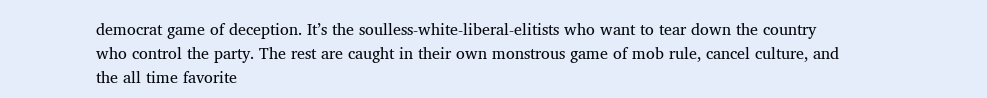democrat game of deception. It’s the soulless-white-liberal-elitists who want to tear down the country who control the party. The rest are caught in their own monstrous game of mob rule, cancel culture, and the all time favorite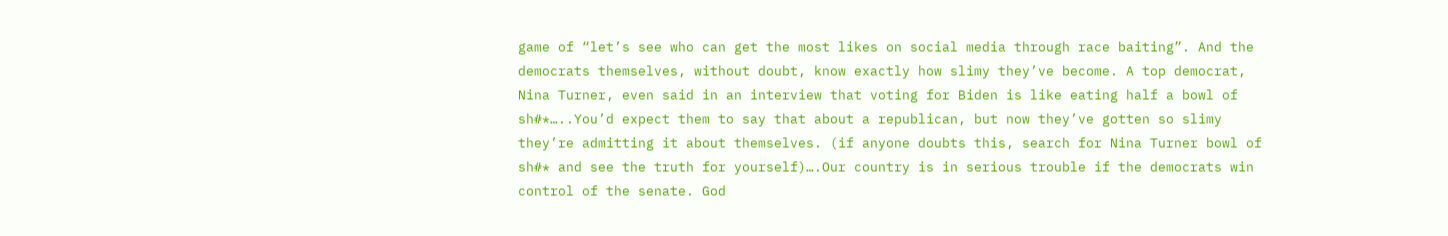game of “let’s see who can get the most likes on social media through race baiting”. And the democrats themselves, without doubt, know exactly how slimy they’ve become. A top democrat, Nina Turner, even said in an interview that voting for Biden is like eating half a bowl of sh#*…..You’d expect them to say that about a republican, but now they’ve gotten so slimy they’re admitting it about themselves. (if anyone doubts this, search for Nina Turner bowl of sh#* and see the truth for yourself)….Our country is in serious trouble if the democrats win control of the senate. God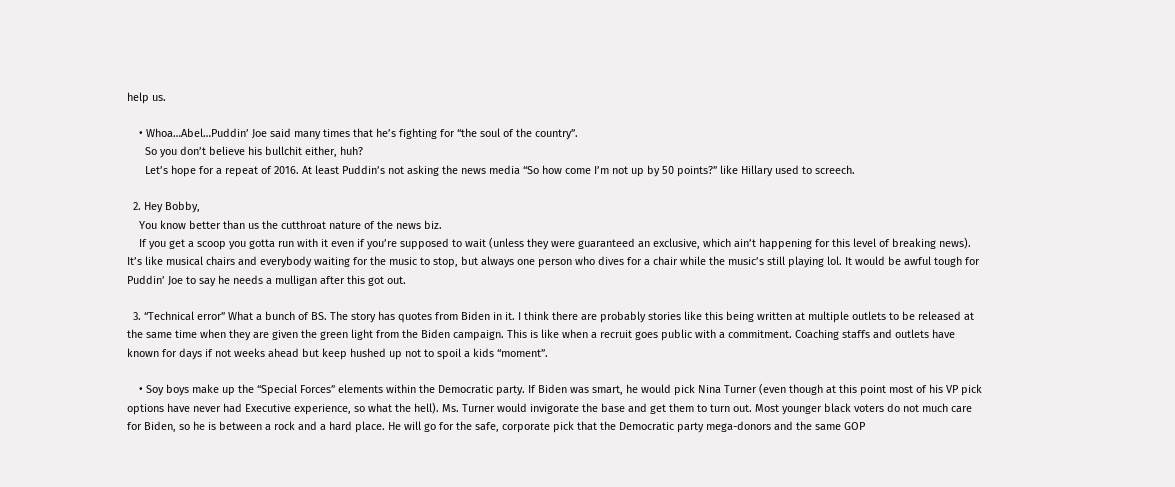help us.

    • Whoa…Abel…Puddin’ Joe said many times that he’s fighting for “the soul of the country”.
      So you don’t believe his bullchit either, huh?
      Let’s hope for a repeat of 2016. At least Puddin’s not asking the news media “So how come I’m not up by 50 points?” like Hillary used to screech.

  2. Hey Bobby,
    You know better than us the cutthroat nature of the news biz.
    If you get a scoop you gotta run with it even if you’re supposed to wait (unless they were guaranteed an exclusive, which ain’t happening for this level of breaking news). It’s like musical chairs and everybody waiting for the music to stop, but always one person who dives for a chair while the music’s still playing lol. It would be awful tough for Puddin’ Joe to say he needs a mulligan after this got out.

  3. “Technical error” What a bunch of BS. The story has quotes from Biden in it. I think there are probably stories like this being written at multiple outlets to be released at the same time when they are given the green light from the Biden campaign. This is like when a recruit goes public with a commitment. Coaching staffs and outlets have known for days if not weeks ahead but keep hushed up not to spoil a kids “moment”.

    • Soy boys make up the “Special Forces” elements within the Democratic party. If Biden was smart, he would pick Nina Turner (even though at this point most of his VP pick options have never had Executive experience, so what the hell). Ms. Turner would invigorate the base and get them to turn out. Most younger black voters do not much care for Biden, so he is between a rock and a hard place. He will go for the safe, corporate pick that the Democratic party mega-donors and the same GOP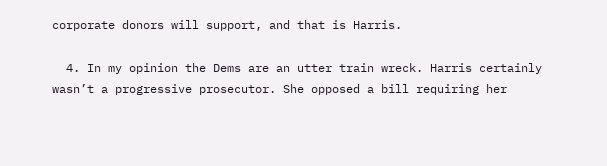corporate donors will support, and that is Harris.

  4. In my opinion the Dems are an utter train wreck. Harris certainly wasn’t a progressive prosecutor. She opposed a bill requiring her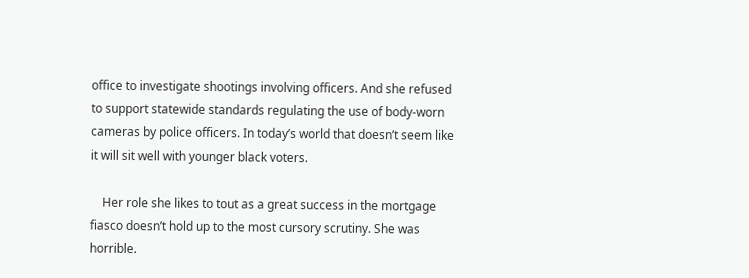office to investigate shootings involving officers. And she refused to support statewide standards regulating the use of body-worn cameras by police officers. In today’s world that doesn’t seem like it will sit well with younger black voters.

    Her role she likes to tout as a great success in the mortgage fiasco doesn’t hold up to the most cursory scrutiny. She was horrible.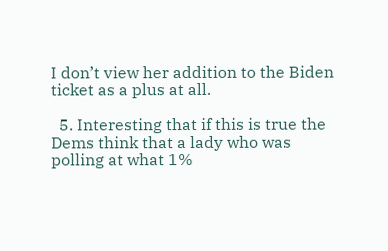I don’t view her addition to the Biden ticket as a plus at all.

  5. Interesting that if this is true the Dems think that a lady who was polling at what 1%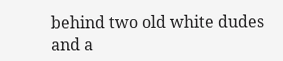behind two old white dudes and a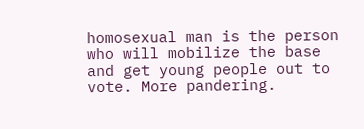homosexual man is the person who will mobilize the base and get young people out to vote. More pandering.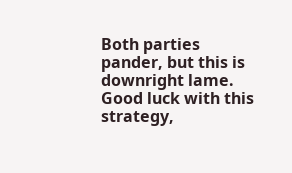Both parties pander, but this is downright lame. Good luck with this strategy,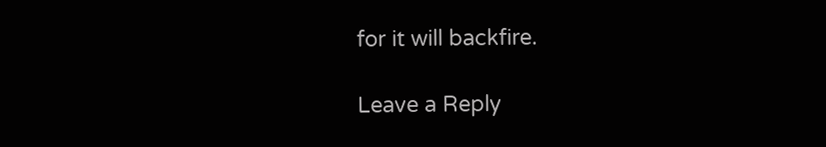for it will backfire.

Leave a Reply